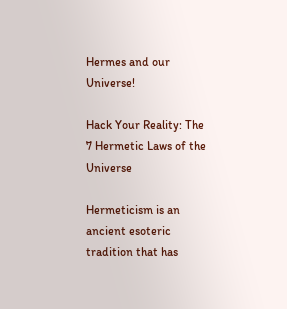Hermes and our Universe!

Hack Your Reality: The 7 Hermetic Laws of the Universe

Hermeticism is an ancient esoteric tradition that has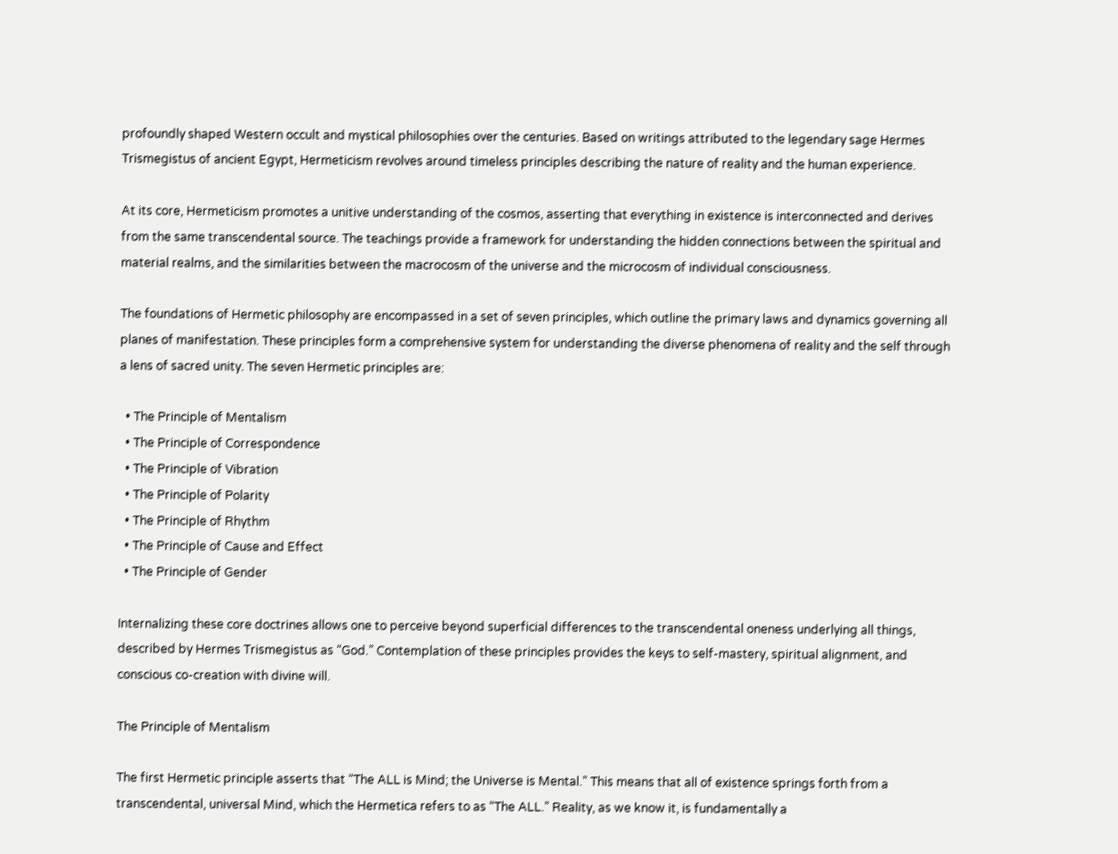profoundly shaped Western occult and mystical philosophies over the centuries. Based on writings attributed to the legendary sage Hermes Trismegistus of ancient Egypt, Hermeticism revolves around timeless principles describing the nature of reality and the human experience.

At its core, Hermeticism promotes a unitive understanding of the cosmos, asserting that everything in existence is interconnected and derives from the same transcendental source. The teachings provide a framework for understanding the hidden connections between the spiritual and material realms, and the similarities between the macrocosm of the universe and the microcosm of individual consciousness.

The foundations of Hermetic philosophy are encompassed in a set of seven principles, which outline the primary laws and dynamics governing all planes of manifestation. These principles form a comprehensive system for understanding the diverse phenomena of reality and the self through a lens of sacred unity. The seven Hermetic principles are:

  • The Principle of Mentalism
  • The Principle of Correspondence
  • The Principle of Vibration
  • The Principle of Polarity
  • The Principle of Rhythm
  • The Principle of Cause and Effect
  • The Principle of Gender

Internalizing these core doctrines allows one to perceive beyond superficial differences to the transcendental oneness underlying all things, described by Hermes Trismegistus as “God.” Contemplation of these principles provides the keys to self-mastery, spiritual alignment, and conscious co-creation with divine will.

The Principle of Mentalism

The first Hermetic principle asserts that “The ALL is Mind; the Universe is Mental.” This means that all of existence springs forth from a transcendental, universal Mind, which the Hermetica refers to as “The ALL.” Reality, as we know it, is fundamentally a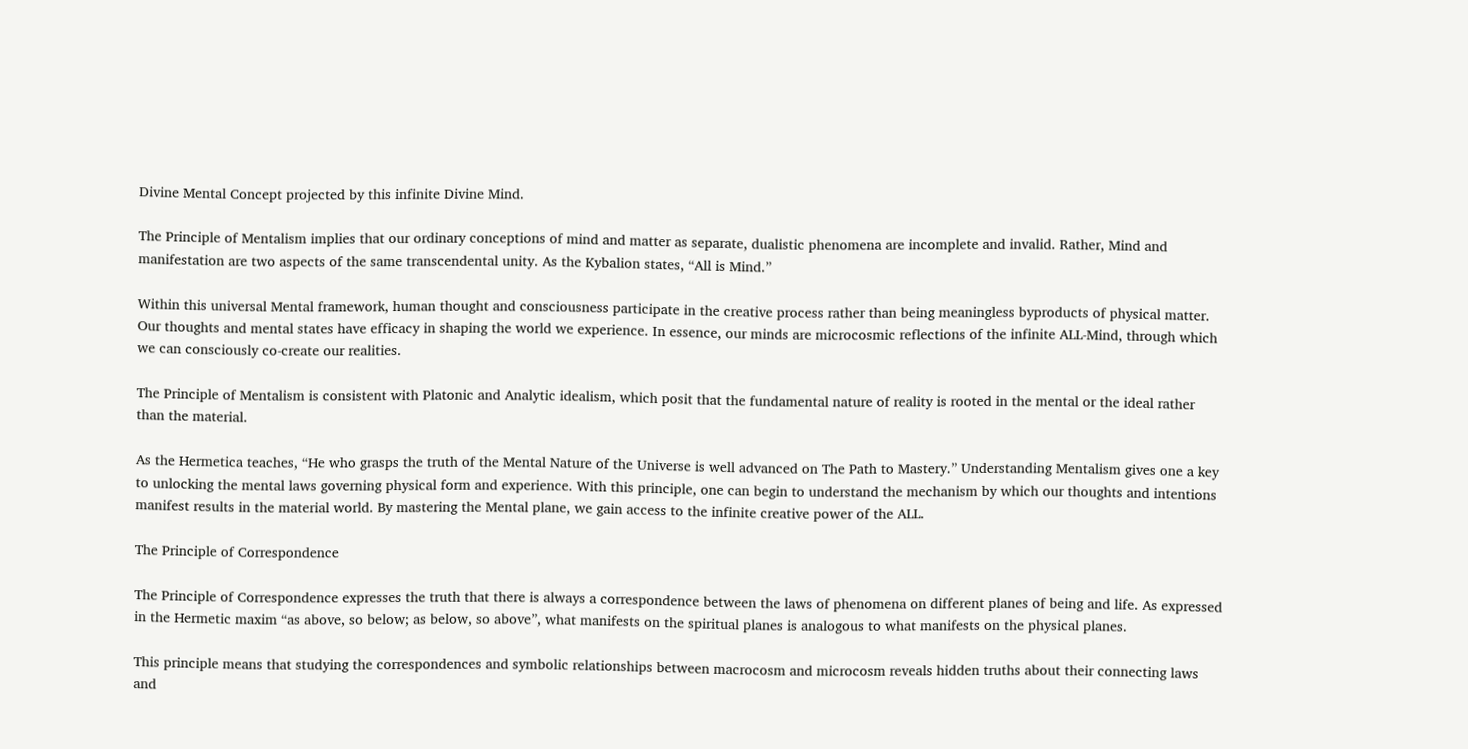Divine Mental Concept projected by this infinite Divine Mind.

The Principle of Mentalism implies that our ordinary conceptions of mind and matter as separate, dualistic phenomena are incomplete and invalid. Rather, Mind and manifestation are two aspects of the same transcendental unity. As the Kybalion states, “All is Mind.”

Within this universal Mental framework, human thought and consciousness participate in the creative process rather than being meaningless byproducts of physical matter. Our thoughts and mental states have efficacy in shaping the world we experience. In essence, our minds are microcosmic reflections of the infinite ALL-Mind, through which we can consciously co-create our realities.

The Principle of Mentalism is consistent with Platonic and Analytic idealism, which posit that the fundamental nature of reality is rooted in the mental or the ideal rather than the material.

As the Hermetica teaches, “He who grasps the truth of the Mental Nature of the Universe is well advanced on The Path to Mastery.” Understanding Mentalism gives one a key to unlocking the mental laws governing physical form and experience. With this principle, one can begin to understand the mechanism by which our thoughts and intentions manifest results in the material world. By mastering the Mental plane, we gain access to the infinite creative power of the ALL.

The Principle of Correspondence

The Principle of Correspondence expresses the truth that there is always a correspondence between the laws of phenomena on different planes of being and life. As expressed in the Hermetic maxim “as above, so below; as below, so above”, what manifests on the spiritual planes is analogous to what manifests on the physical planes.

This principle means that studying the correspondences and symbolic relationships between macrocosm and microcosm reveals hidden truths about their connecting laws and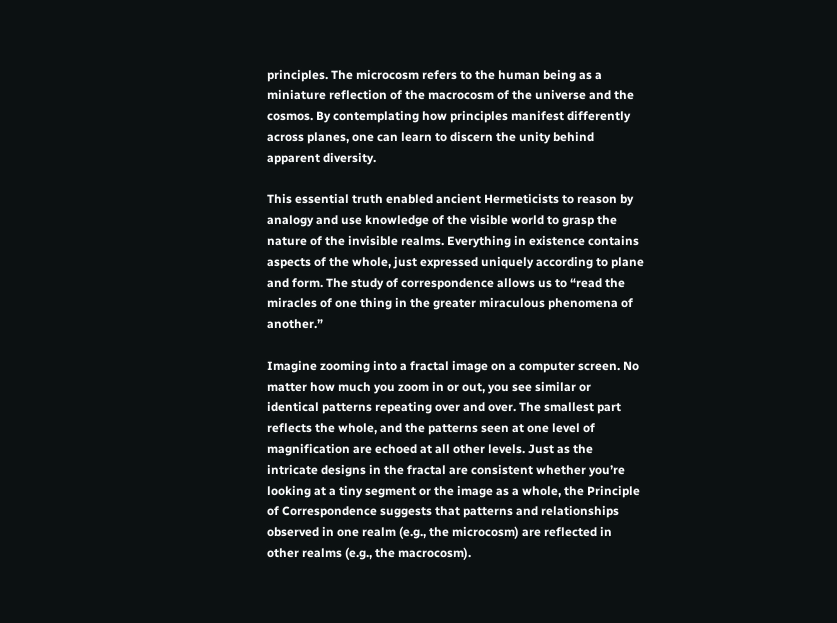principles. The microcosm refers to the human being as a miniature reflection of the macrocosm of the universe and the cosmos. By contemplating how principles manifest differently across planes, one can learn to discern the unity behind apparent diversity.

This essential truth enabled ancient Hermeticists to reason by analogy and use knowledge of the visible world to grasp the nature of the invisible realms. Everything in existence contains aspects of the whole, just expressed uniquely according to plane and form. The study of correspondence allows us to “read the miracles of one thing in the greater miraculous phenomena of another.”

Imagine zooming into a fractal image on a computer screen. No matter how much you zoom in or out, you see similar or identical patterns repeating over and over. The smallest part reflects the whole, and the patterns seen at one level of magnification are echoed at all other levels. Just as the intricate designs in the fractal are consistent whether you’re looking at a tiny segment or the image as a whole, the Principle of Correspondence suggests that patterns and relationships observed in one realm (e.g., the microcosm) are reflected in other realms (e.g., the macrocosm).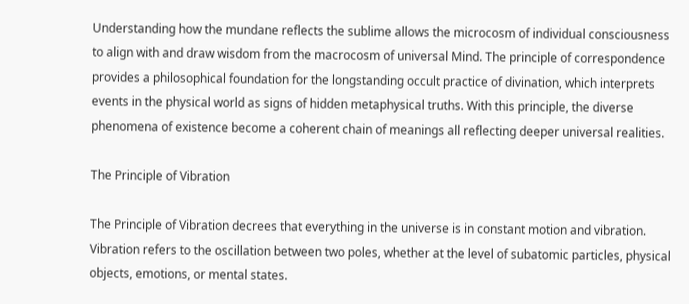Understanding how the mundane reflects the sublime allows the microcosm of individual consciousness to align with and draw wisdom from the macrocosm of universal Mind. The principle of correspondence provides a philosophical foundation for the longstanding occult practice of divination, which interprets events in the physical world as signs of hidden metaphysical truths. With this principle, the diverse phenomena of existence become a coherent chain of meanings all reflecting deeper universal realities.

The Principle of Vibration

The Principle of Vibration decrees that everything in the universe is in constant motion and vibration. Vibration refers to the oscillation between two poles, whether at the level of subatomic particles, physical objects, emotions, or mental states.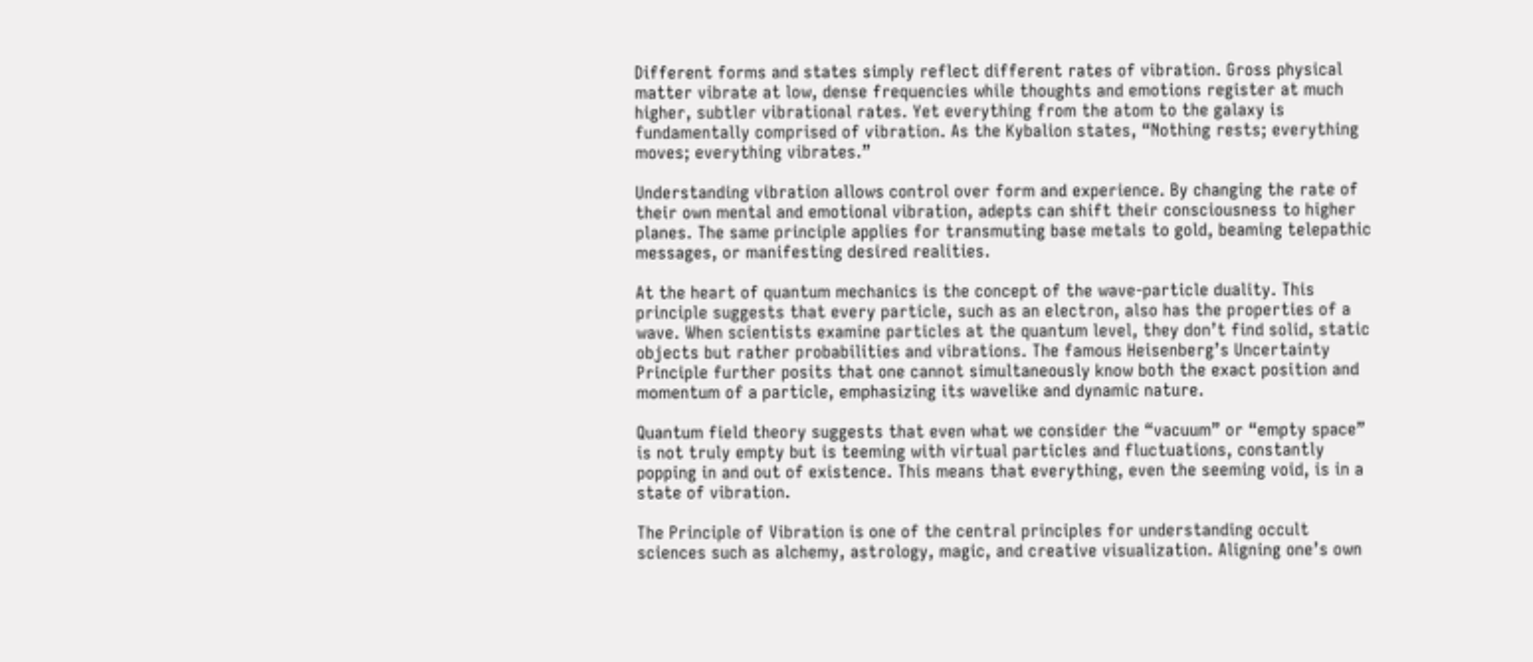Different forms and states simply reflect different rates of vibration. Gross physical matter vibrate at low, dense frequencies while thoughts and emotions register at much higher, subtler vibrational rates. Yet everything from the atom to the galaxy is fundamentally comprised of vibration. As the Kybalion states, “Nothing rests; everything moves; everything vibrates.”

Understanding vibration allows control over form and experience. By changing the rate of their own mental and emotional vibration, adepts can shift their consciousness to higher planes. The same principle applies for transmuting base metals to gold, beaming telepathic messages, or manifesting desired realities.

At the heart of quantum mechanics is the concept of the wave-particle duality. This principle suggests that every particle, such as an electron, also has the properties of a wave. When scientists examine particles at the quantum level, they don’t find solid, static objects but rather probabilities and vibrations. The famous Heisenberg’s Uncertainty Principle further posits that one cannot simultaneously know both the exact position and momentum of a particle, emphasizing its wavelike and dynamic nature.

Quantum field theory suggests that even what we consider the “vacuum” or “empty space” is not truly empty but is teeming with virtual particles and fluctuations, constantly popping in and out of existence. This means that everything, even the seeming void, is in a state of vibration.

The Principle of Vibration is one of the central principles for understanding occult sciences such as alchemy, astrology, magic, and creative visualization. Aligning one’s own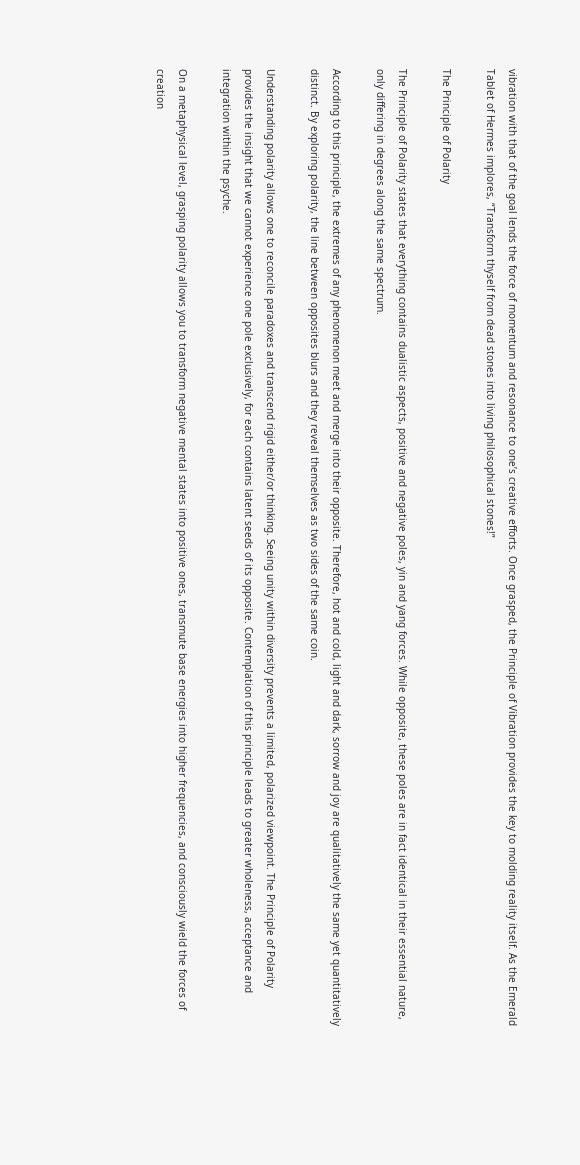vibration with that of the goal lends the force of momentum and resonance to one’s creative efforts. Once grasped, the Principle of Vibration provides the key to molding reality itself. As the Emerald Tablet of Hermes implores, “Transform thyself from dead stones into living philosophical stones!”

The Principle of Polarity

The Principle of Polarity states that everything contains dualistic aspects, positive and negative poles, yin and yang forces. While opposite, these poles are in fact identical in their essential nature, only differing in degrees along the same spectrum.

According to this principle, the extremes of any phenomenon meet and merge into their opposite. Therefore, hot and cold, light and dark, sorrow and joy are qualitatively the same yet quantitatively distinct. By exploring polarity, the line between opposites blurs and they reveal themselves as two sides of the same coin.

Understanding polarity allows one to reconcile paradoxes and transcend rigid either/or thinking. Seeing unity within diversity prevents a limited, polarized viewpoint. The Principle of Polarity provides the insight that we cannot experience one pole exclusively, for each contains latent seeds of its opposite. Contemplation of this principle leads to greater wholeness, acceptance and integration within the psyche.

On a metaphysical level, grasping polarity allows you to transform negative mental states into positive ones, transmute base energies into higher frequencies, and consciously wield the forces of creation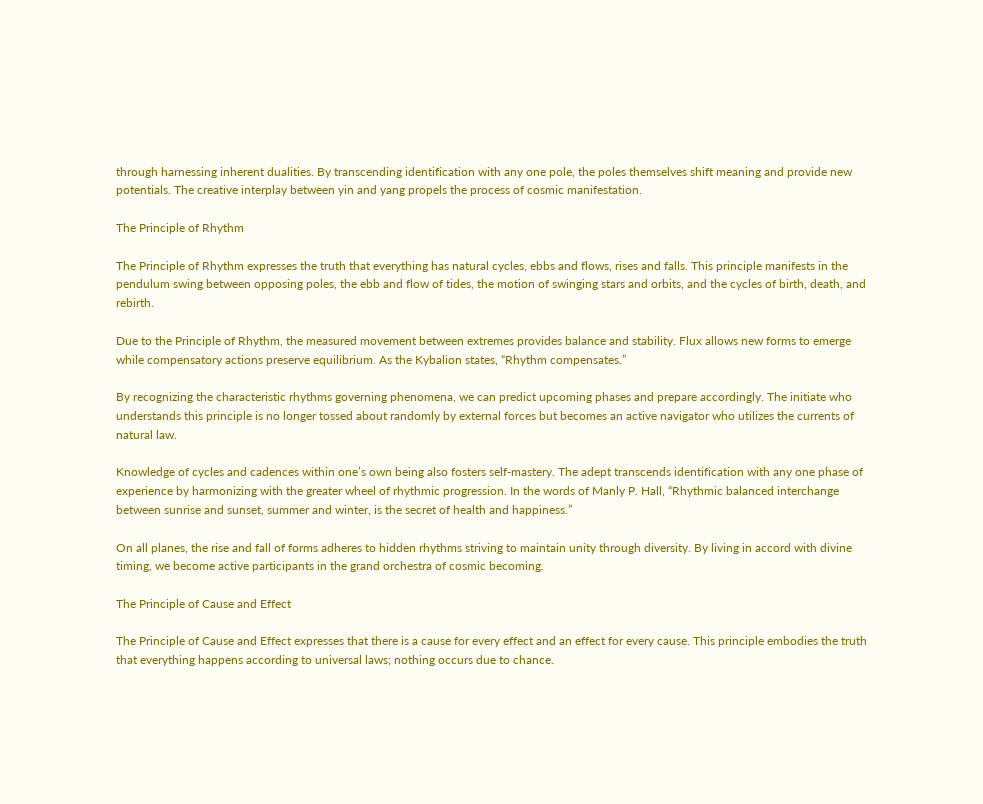through harnessing inherent dualities. By transcending identification with any one pole, the poles themselves shift meaning and provide new potentials. The creative interplay between yin and yang propels the process of cosmic manifestation.

The Principle of Rhythm

The Principle of Rhythm expresses the truth that everything has natural cycles, ebbs and flows, rises and falls. This principle manifests in the pendulum swing between opposing poles, the ebb and flow of tides, the motion of swinging stars and orbits, and the cycles of birth, death, and rebirth.

Due to the Principle of Rhythm, the measured movement between extremes provides balance and stability. Flux allows new forms to emerge while compensatory actions preserve equilibrium. As the Kybalion states, “Rhythm compensates.”

By recognizing the characteristic rhythms governing phenomena, we can predict upcoming phases and prepare accordingly. The initiate who understands this principle is no longer tossed about randomly by external forces but becomes an active navigator who utilizes the currents of natural law.

Knowledge of cycles and cadences within one’s own being also fosters self-mastery. The adept transcends identification with any one phase of experience by harmonizing with the greater wheel of rhythmic progression. In the words of Manly P. Hall, “Rhythmic balanced interchange between sunrise and sunset, summer and winter, is the secret of health and happiness.”

On all planes, the rise and fall of forms adheres to hidden rhythms striving to maintain unity through diversity. By living in accord with divine timing, we become active participants in the grand orchestra of cosmic becoming.

The Principle of Cause and Effect

The Principle of Cause and Effect expresses that there is a cause for every effect and an effect for every cause. This principle embodies the truth that everything happens according to universal laws; nothing occurs due to chance.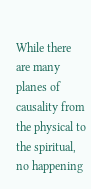While there are many planes of causality from the physical to the spiritual, no happening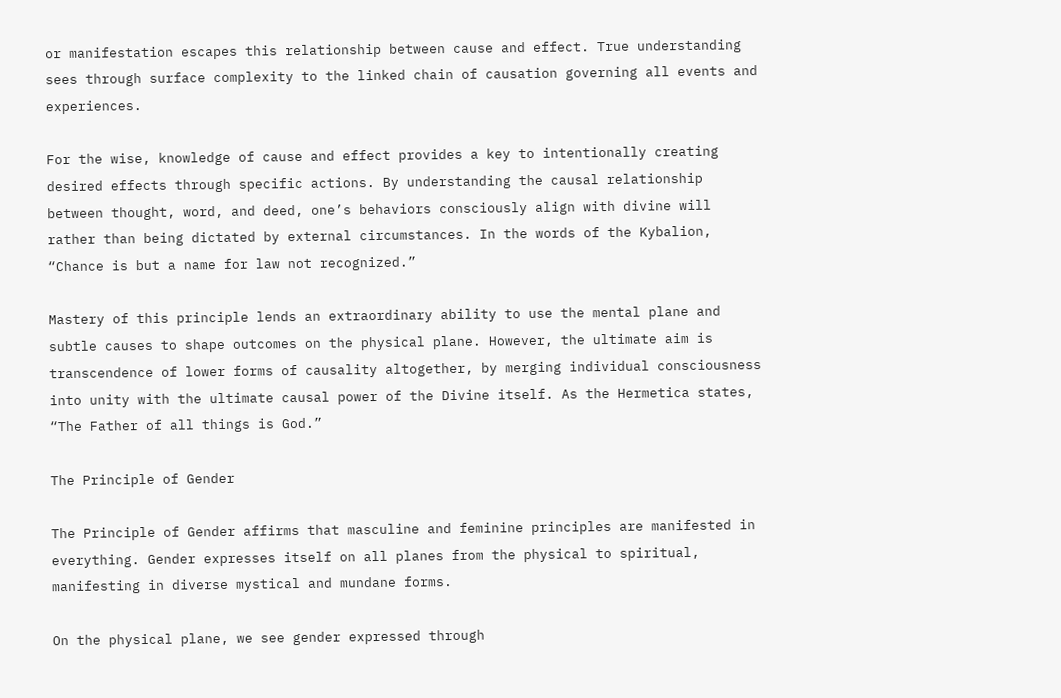or manifestation escapes this relationship between cause and effect. True understanding sees through surface complexity to the linked chain of causation governing all events and experiences.

For the wise, knowledge of cause and effect provides a key to intentionally creating desired effects through specific actions. By understanding the causal relationship between thought, word, and deed, one’s behaviors consciously align with divine will rather than being dictated by external circumstances. In the words of the Kybalion, “Chance is but a name for law not recognized.”

Mastery of this principle lends an extraordinary ability to use the mental plane and subtle causes to shape outcomes on the physical plane. However, the ultimate aim is transcendence of lower forms of causality altogether, by merging individual consciousness into unity with the ultimate causal power of the Divine itself. As the Hermetica states, “The Father of all things is God.”

The Principle of Gender

The Principle of Gender affirms that masculine and feminine principles are manifested in everything. Gender expresses itself on all planes from the physical to spiritual, manifesting in diverse mystical and mundane forms.

On the physical plane, we see gender expressed through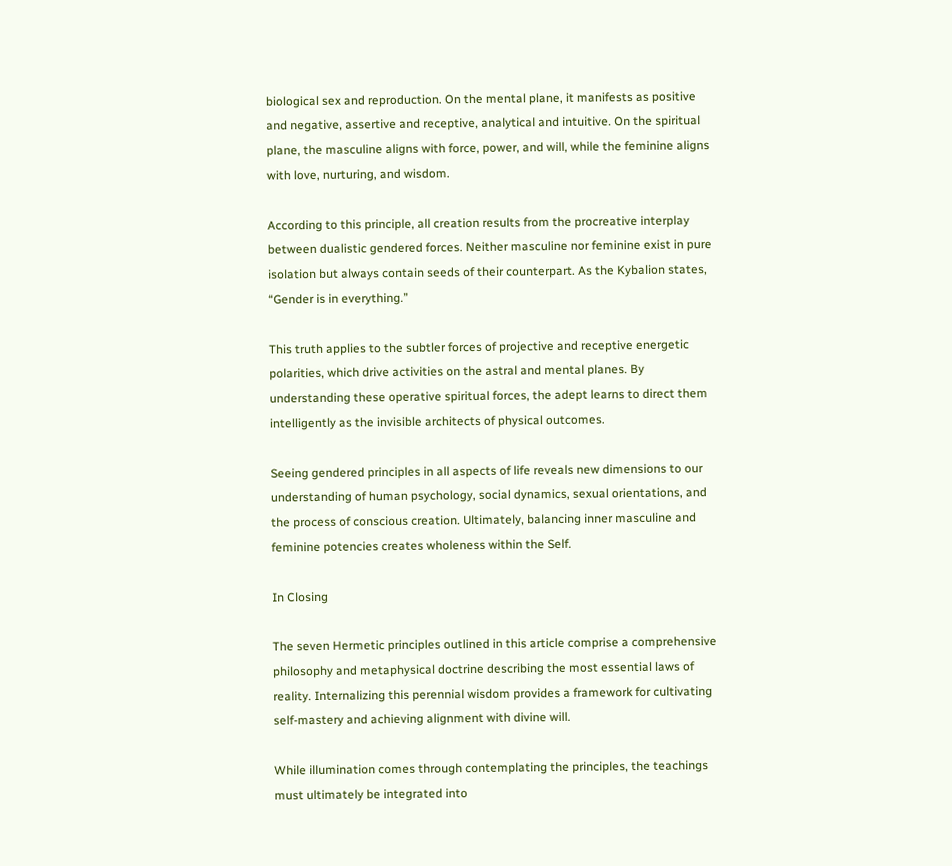biological sex and reproduction. On the mental plane, it manifests as positive and negative, assertive and receptive, analytical and intuitive. On the spiritual plane, the masculine aligns with force, power, and will, while the feminine aligns with love, nurturing, and wisdom.

According to this principle, all creation results from the procreative interplay between dualistic gendered forces. Neither masculine nor feminine exist in pure isolation but always contain seeds of their counterpart. As the Kybalion states, “Gender is in everything.”

This truth applies to the subtler forces of projective and receptive energetic polarities, which drive activities on the astral and mental planes. By understanding these operative spiritual forces, the adept learns to direct them intelligently as the invisible architects of physical outcomes.

Seeing gendered principles in all aspects of life reveals new dimensions to our understanding of human psychology, social dynamics, sexual orientations, and the process of conscious creation. Ultimately, balancing inner masculine and feminine potencies creates wholeness within the Self.

In Closing

The seven Hermetic principles outlined in this article comprise a comprehensive philosophy and metaphysical doctrine describing the most essential laws of reality. Internalizing this perennial wisdom provides a framework for cultivating self-mastery and achieving alignment with divine will.

While illumination comes through contemplating the principles, the teachings must ultimately be integrated into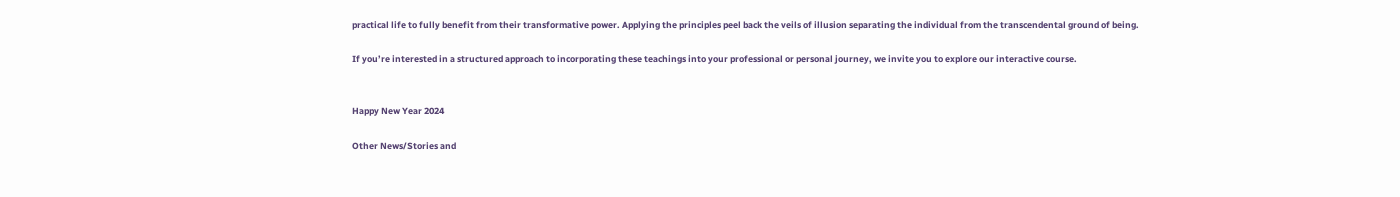practical life to fully benefit from their transformative power. Applying the principles peel back the veils of illusion separating the individual from the transcendental ground of being.

If you’re interested in a structured approach to incorporating these teachings into your professional or personal journey, we invite you to explore our interactive course.


Happy New Year 2024

Other News/Stories and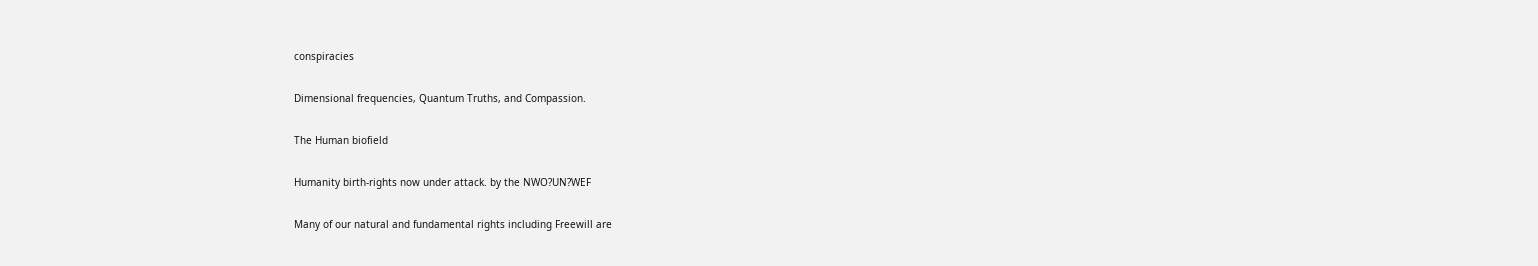conspiracies

Dimensional frequencies, Quantum Truths, and Compassion.

The Human biofield

Humanity birth-rights now under attack. by the NWO?UN?WEF

Many of our natural and fundamental rights including Freewill are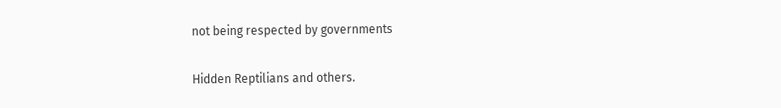not being respected by governments

Hidden Reptilians and others.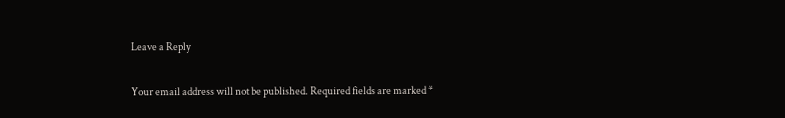Leave a Reply

Your email address will not be published. Required fields are marked *